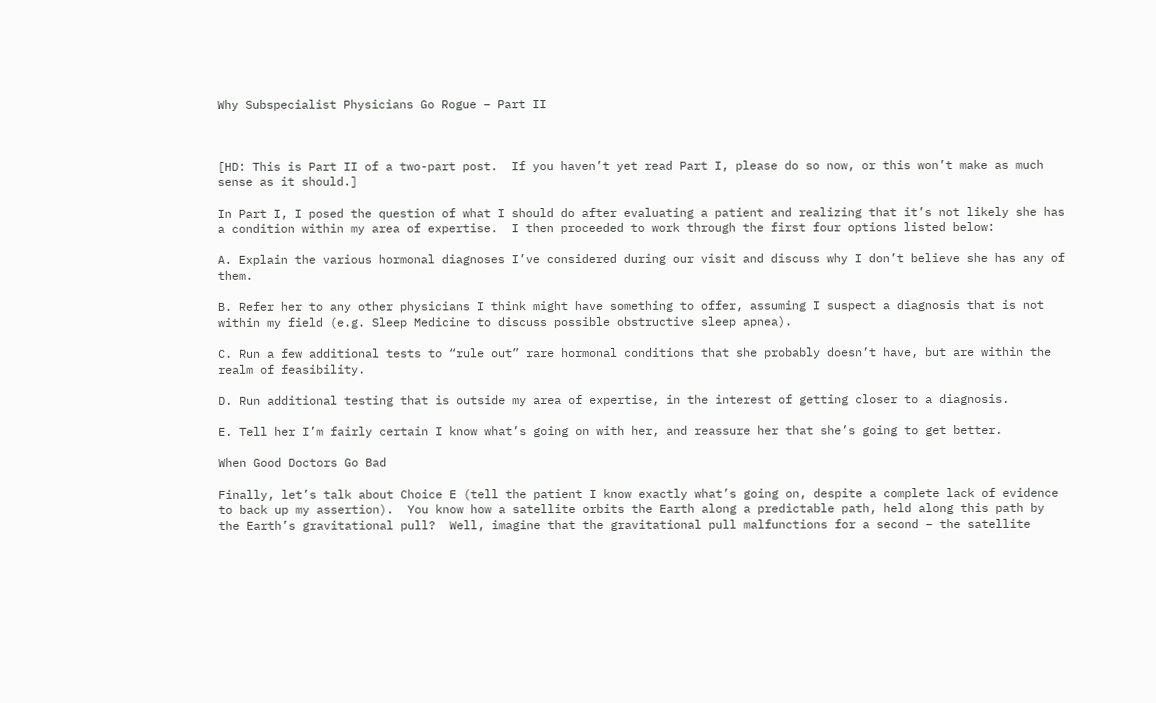Why Subspecialist Physicians Go Rogue – Part II



[HD: This is Part II of a two-part post.  If you haven’t yet read Part I, please do so now, or this won’t make as much sense as it should.]

In Part I, I posed the question of what I should do after evaluating a patient and realizing that it’s not likely she has a condition within my area of expertise.  I then proceeded to work through the first four options listed below:

A. Explain the various hormonal diagnoses I’ve considered during our visit and discuss why I don’t believe she has any of them.

B. Refer her to any other physicians I think might have something to offer, assuming I suspect a diagnosis that is not within my field (e.g. Sleep Medicine to discuss possible obstructive sleep apnea).

C. Run a few additional tests to “rule out” rare hormonal conditions that she probably doesn’t have, but are within the realm of feasibility.

D. Run additional testing that is outside my area of expertise, in the interest of getting closer to a diagnosis.

E. Tell her I’m fairly certain I know what’s going on with her, and reassure her that she’s going to get better.

When Good Doctors Go Bad

Finally, let’s talk about Choice E (tell the patient I know exactly what’s going on, despite a complete lack of evidence to back up my assertion).  You know how a satellite orbits the Earth along a predictable path, held along this path by the Earth’s gravitational pull?  Well, imagine that the gravitational pull malfunctions for a second – the satellite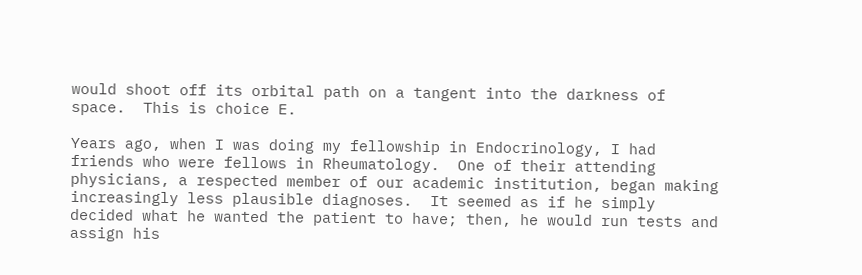would shoot off its orbital path on a tangent into the darkness of space.  This is choice E.

Years ago, when I was doing my fellowship in Endocrinology, I had friends who were fellows in Rheumatology.  One of their attending physicians, a respected member of our academic institution, began making increasingly less plausible diagnoses.  It seemed as if he simply decided what he wanted the patient to have; then, he would run tests and assign his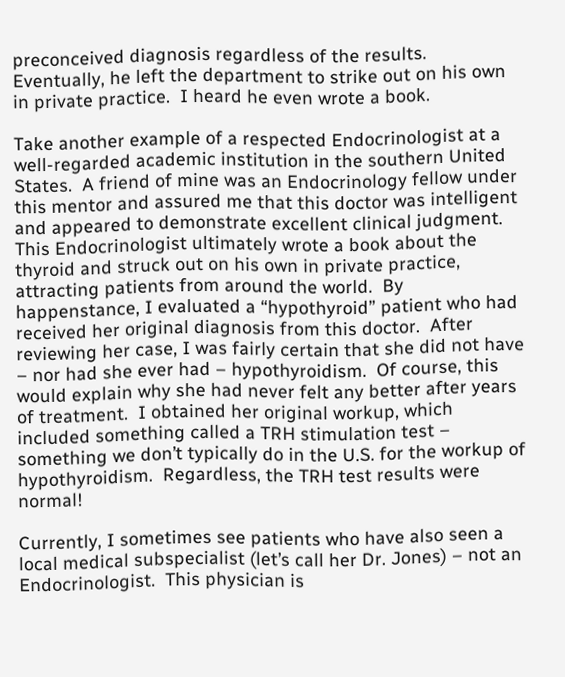preconceived diagnosis regardless of the results.  Eventually, he left the department to strike out on his own in private practice.  I heard he even wrote a book.

Take another example of a respected Endocrinologist at a well-regarded academic institution in the southern United States.  A friend of mine was an Endocrinology fellow under this mentor and assured me that this doctor was intelligent and appeared to demonstrate excellent clinical judgment.  This Endocrinologist ultimately wrote a book about the thyroid and struck out on his own in private practice, attracting patients from around the world.  By happenstance, I evaluated a “hypothyroid” patient who had received her original diagnosis from this doctor.  After reviewing her case, I was fairly certain that she did not have – nor had she ever had – hypothyroidism.  Of course, this would explain why she had never felt any better after years of treatment.  I obtained her original workup, which included something called a TRH stimulation test – something we don’t typically do in the U.S. for the workup of hypothyroidism.  Regardless, the TRH test results were normal!

Currently, I sometimes see patients who have also seen a local medical subspecialist (let’s call her Dr. Jones) – not an Endocrinologist.  This physician is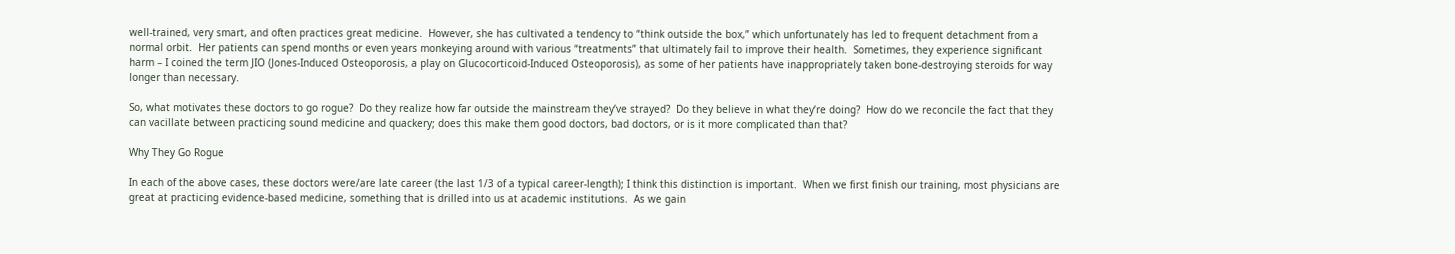well-trained, very smart, and often practices great medicine.  However, she has cultivated a tendency to “think outside the box,” which unfortunately has led to frequent detachment from a normal orbit.  Her patients can spend months or even years monkeying around with various “treatments” that ultimately fail to improve their health.  Sometimes, they experience significant harm – I coined the term JIO (Jones-Induced Osteoporosis, a play on Glucocorticoid-Induced Osteoporosis), as some of her patients have inappropriately taken bone-destroying steroids for way longer than necessary.

So, what motivates these doctors to go rogue?  Do they realize how far outside the mainstream they’ve strayed?  Do they believe in what they’re doing?  How do we reconcile the fact that they can vacillate between practicing sound medicine and quackery; does this make them good doctors, bad doctors, or is it more complicated than that?

Why They Go Rogue

In each of the above cases, these doctors were/are late career (the last 1/3 of a typical career-length); I think this distinction is important.  When we first finish our training, most physicians are great at practicing evidence-based medicine, something that is drilled into us at academic institutions.  As we gain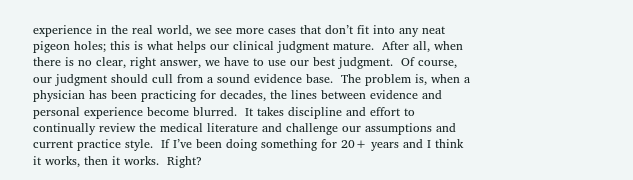experience in the real world, we see more cases that don’t fit into any neat pigeon holes; this is what helps our clinical judgment mature.  After all, when there is no clear, right answer, we have to use our best judgment.  Of course, our judgment should cull from a sound evidence base.  The problem is, when a physician has been practicing for decades, the lines between evidence and personal experience become blurred.  It takes discipline and effort to continually review the medical literature and challenge our assumptions and current practice style.  If I’ve been doing something for 20+ years and I think it works, then it works.  Right?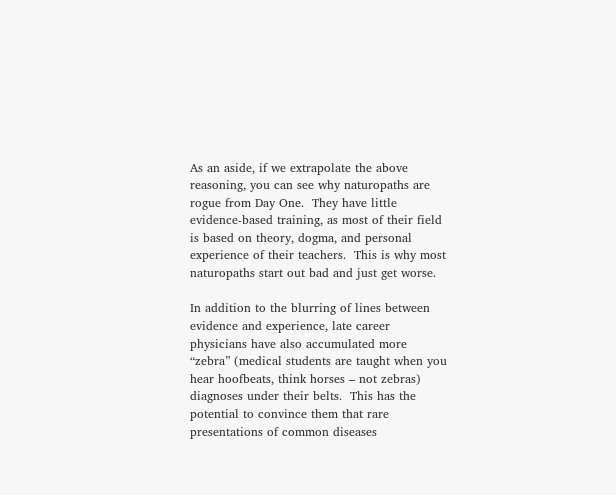As an aside, if we extrapolate the above reasoning, you can see why naturopaths are rogue from Day One.  They have little evidence-based training, as most of their field is based on theory, dogma, and personal experience of their teachers.  This is why most naturopaths start out bad and just get worse.

In addition to the blurring of lines between evidence and experience, late career physicians have also accumulated more “zebra” (medical students are taught when you hear hoofbeats, think horses – not zebras) diagnoses under their belts.  This has the potential to convince them that rare presentations of common diseases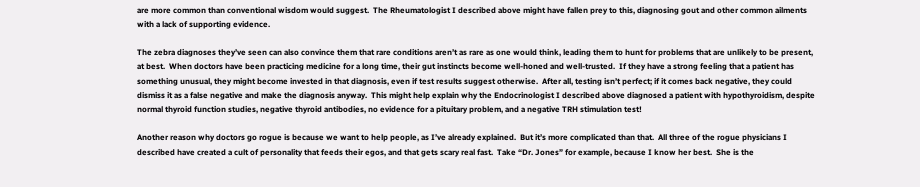are more common than conventional wisdom would suggest.  The Rheumatologist I described above might have fallen prey to this, diagnosing gout and other common ailments with a lack of supporting evidence.

The zebra diagnoses they’ve seen can also convince them that rare conditions aren’t as rare as one would think, leading them to hunt for problems that are unlikely to be present, at best.  When doctors have been practicing medicine for a long time, their gut instincts become well-honed and well-trusted.  If they have a strong feeling that a patient has something unusual, they might become invested in that diagnosis, even if test results suggest otherwise.  After all, testing isn’t perfect; if it comes back negative, they could dismiss it as a false negative and make the diagnosis anyway.  This might help explain why the Endocrinologist I described above diagnosed a patient with hypothyroidism, despite normal thyroid function studies, negative thyroid antibodies, no evidence for a pituitary problem, and a negative TRH stimulation test!

Another reason why doctors go rogue is because we want to help people, as I’ve already explained.  But it’s more complicated than that.  All three of the rogue physicians I described have created a cult of personality that feeds their egos, and that gets scary real fast.  Take “Dr. Jones” for example, because I know her best.  She is the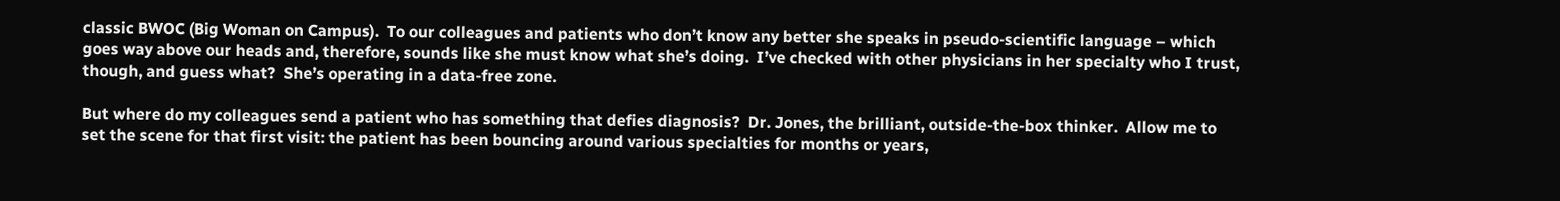classic BWOC (Big Woman on Campus).  To our colleagues and patients who don’t know any better she speaks in pseudo-scientific language – which goes way above our heads and, therefore, sounds like she must know what she’s doing.  I’ve checked with other physicians in her specialty who I trust, though, and guess what?  She’s operating in a data-free zone.

But where do my colleagues send a patient who has something that defies diagnosis?  Dr. Jones, the brilliant, outside-the-box thinker.  Allow me to set the scene for that first visit: the patient has been bouncing around various specialties for months or years,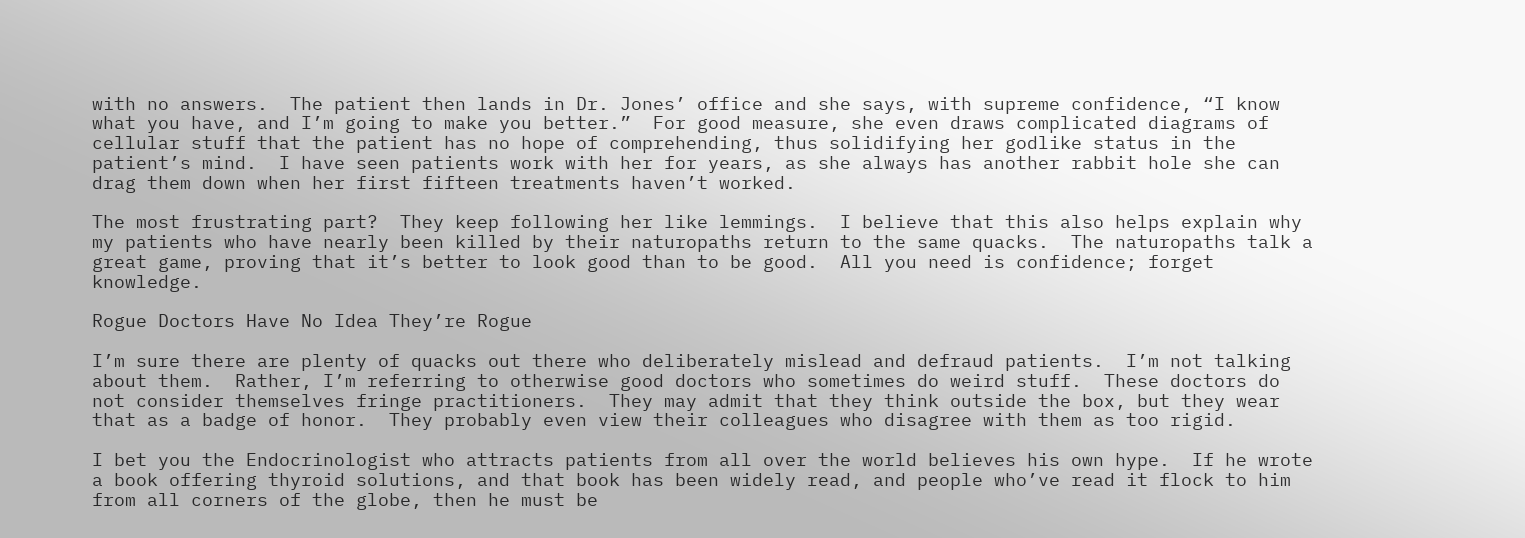with no answers.  The patient then lands in Dr. Jones’ office and she says, with supreme confidence, “I know what you have, and I’m going to make you better.”  For good measure, she even draws complicated diagrams of cellular stuff that the patient has no hope of comprehending, thus solidifying her godlike status in the patient’s mind.  I have seen patients work with her for years, as she always has another rabbit hole she can drag them down when her first fifteen treatments haven’t worked.

The most frustrating part?  They keep following her like lemmings.  I believe that this also helps explain why my patients who have nearly been killed by their naturopaths return to the same quacks.  The naturopaths talk a great game, proving that it’s better to look good than to be good.  All you need is confidence; forget knowledge.

Rogue Doctors Have No Idea They’re Rogue

I’m sure there are plenty of quacks out there who deliberately mislead and defraud patients.  I’m not talking about them.  Rather, I’m referring to otherwise good doctors who sometimes do weird stuff.  These doctors do not consider themselves fringe practitioners.  They may admit that they think outside the box, but they wear that as a badge of honor.  They probably even view their colleagues who disagree with them as too rigid.

I bet you the Endocrinologist who attracts patients from all over the world believes his own hype.  If he wrote a book offering thyroid solutions, and that book has been widely read, and people who’ve read it flock to him from all corners of the globe, then he must be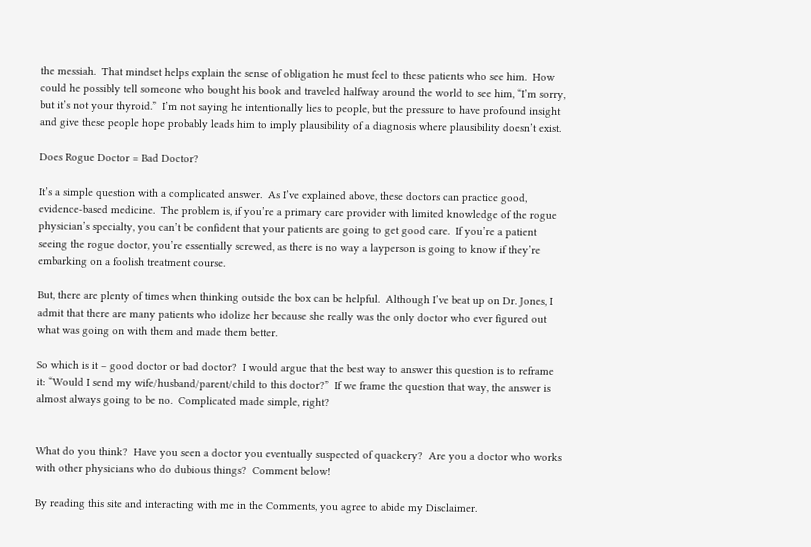the messiah.  That mindset helps explain the sense of obligation he must feel to these patients who see him.  How could he possibly tell someone who bought his book and traveled halfway around the world to see him, “I’m sorry, but it’s not your thyroid.”  I’m not saying he intentionally lies to people, but the pressure to have profound insight and give these people hope probably leads him to imply plausibility of a diagnosis where plausibility doesn’t exist.

Does Rogue Doctor = Bad Doctor?

It’s a simple question with a complicated answer.  As I’ve explained above, these doctors can practice good, evidence-based medicine.  The problem is, if you’re a primary care provider with limited knowledge of the rogue physician’s specialty, you can’t be confident that your patients are going to get good care.  If you’re a patient seeing the rogue doctor, you’re essentially screwed, as there is no way a layperson is going to know if they’re embarking on a foolish treatment course.

But, there are plenty of times when thinking outside the box can be helpful.  Although I’ve beat up on Dr. Jones, I admit that there are many patients who idolize her because she really was the only doctor who ever figured out what was going on with them and made them better.

So which is it – good doctor or bad doctor?  I would argue that the best way to answer this question is to reframe it: “Would I send my wife/husband/parent/child to this doctor?”  If we frame the question that way, the answer is almost always going to be no.  Complicated made simple, right?


What do you think?  Have you seen a doctor you eventually suspected of quackery?  Are you a doctor who works with other physicians who do dubious things?  Comment below!

By reading this site and interacting with me in the Comments, you agree to abide my Disclaimer.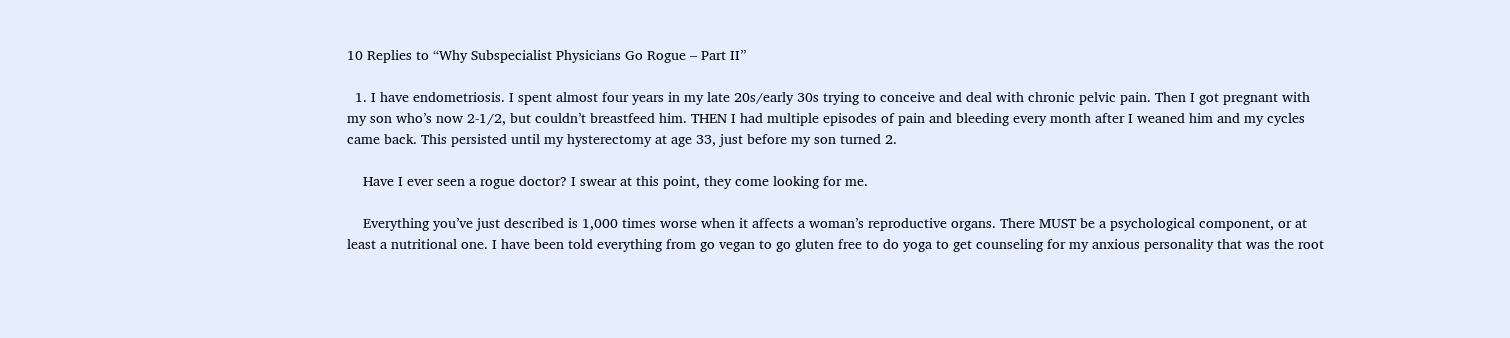10 Replies to “Why Subspecialist Physicians Go Rogue – Part II”

  1. I have endometriosis. I spent almost four years in my late 20s/early 30s trying to conceive and deal with chronic pelvic pain. Then I got pregnant with my son who’s now 2-1/2, but couldn’t breastfeed him. THEN I had multiple episodes of pain and bleeding every month after I weaned him and my cycles came back. This persisted until my hysterectomy at age 33, just before my son turned 2.

    Have I ever seen a rogue doctor? I swear at this point, they come looking for me.

    Everything you’ve just described is 1,000 times worse when it affects a woman’s reproductive organs. There MUST be a psychological component, or at least a nutritional one. I have been told everything from go vegan to go gluten free to do yoga to get counseling for my anxious personality that was the root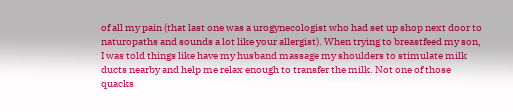of all my pain (that last one was a urogynecologist who had set up shop next door to naturopaths and sounds a lot like your allergist). When trying to breastfeed my son, I was told things like have my husband massage my shoulders to stimulate milk ducts nearby and help me relax enough to transfer the milk. Not one of those quacks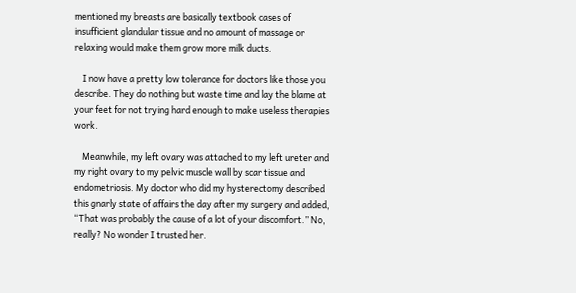mentioned my breasts are basically textbook cases of insufficient glandular tissue and no amount of massage or relaxing would make them grow more milk ducts.

    I now have a pretty low tolerance for doctors like those you describe. They do nothing but waste time and lay the blame at your feet for not trying hard enough to make useless therapies work.

    Meanwhile, my left ovary was attached to my left ureter and my right ovary to my pelvic muscle wall by scar tissue and endometriosis. My doctor who did my hysterectomy described this gnarly state of affairs the day after my surgery and added, “That was probably the cause of a lot of your discomfort.” No, really? No wonder I trusted her.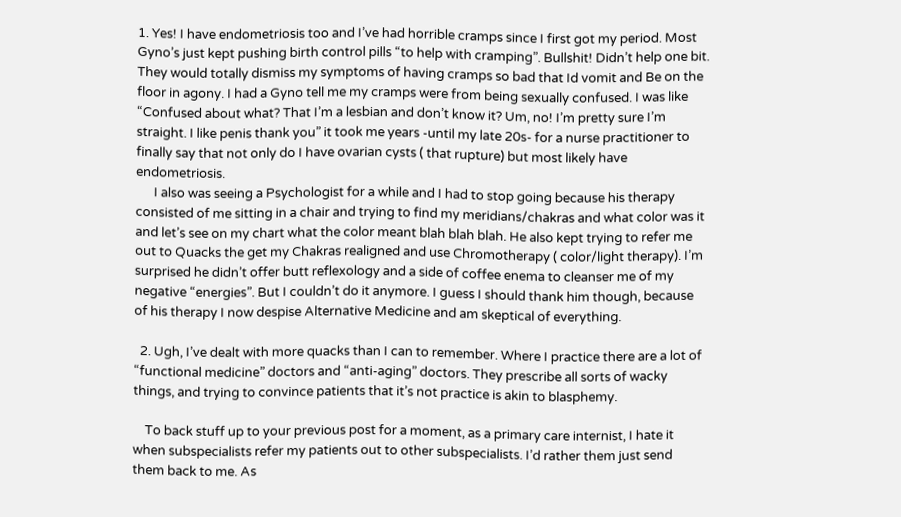1. Yes! I have endometriosis too and I’ve had horrible cramps since I first got my period. Most Gyno’s just kept pushing birth control pills “to help with cramping”. Bullshit! Didn’t help one bit. They would totally dismiss my symptoms of having cramps so bad that Id vomit and Be on the floor in agony. I had a Gyno tell me my cramps were from being sexually confused. I was like “Confused about what? That I’m a lesbian and don’t know it? Um, no! I’m pretty sure I’m straight. I like penis thank you” it took me years -until my late 20s- for a nurse practitioner to finally say that not only do I have ovarian cysts ( that rupture) but most likely have endometriosis.
      I also was seeing a Psychologist for a while and I had to stop going because his therapy consisted of me sitting in a chair and trying to find my meridians/chakras and what color was it and let’s see on my chart what the color meant blah blah blah. He also kept trying to refer me out to Quacks the get my Chakras realigned and use Chromotherapy ( color/light therapy). I’m surprised he didn’t offer butt reflexology and a side of coffee enema to cleanser me of my negative “energies”. But I couldn’t do it anymore. I guess I should thank him though, because of his therapy I now despise Alternative Medicine and am skeptical of everything.

  2. Ugh, I’ve dealt with more quacks than I can to remember. Where I practice there are a lot of “functional medicine” doctors and “anti-aging” doctors. They prescribe all sorts of wacky things, and trying to convince patients that it’s not practice is akin to blasphemy.

    To back stuff up to your previous post for a moment, as a primary care internist, I hate it when subspecialists refer my patients out to other subspecialists. I’d rather them just send them back to me. As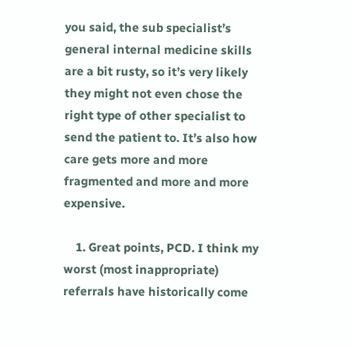you said, the sub specialist’s general internal medicine skills are a bit rusty, so it’s very likely they might not even chose the right type of other specialist to send the patient to. It’s also how care gets more and more fragmented and more and more expensive.

    1. Great points, PCD. I think my worst (most inappropriate) referrals have historically come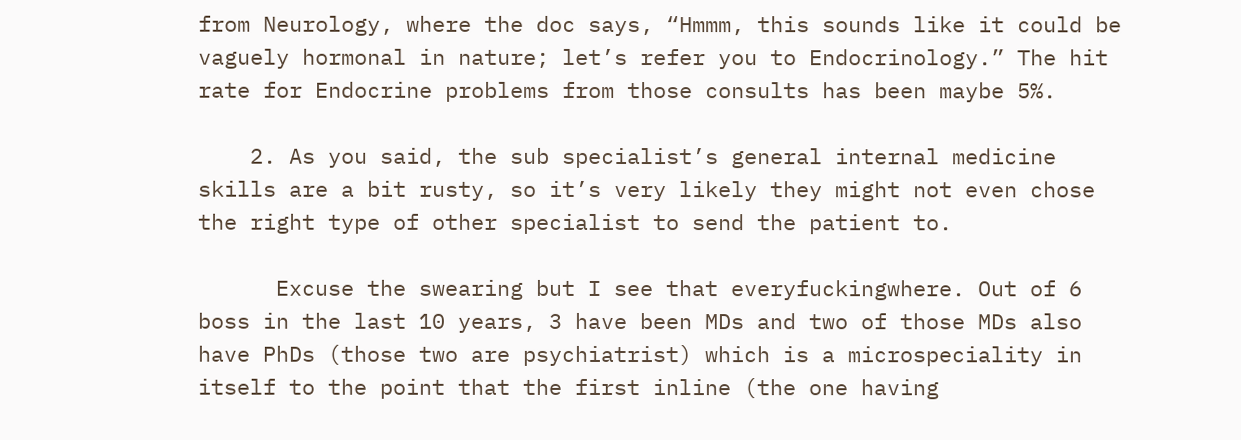from Neurology, where the doc says, “Hmmm, this sounds like it could be vaguely hormonal in nature; let’s refer you to Endocrinology.” The hit rate for Endocrine problems from those consults has been maybe 5%.

    2. As you said, the sub specialist’s general internal medicine skills are a bit rusty, so it’s very likely they might not even chose the right type of other specialist to send the patient to.

      Excuse the swearing but I see that everyfuckingwhere. Out of 6 boss in the last 10 years, 3 have been MDs and two of those MDs also have PhDs (those two are psychiatrist) which is a microspeciality in itself to the point that the first inline (the one having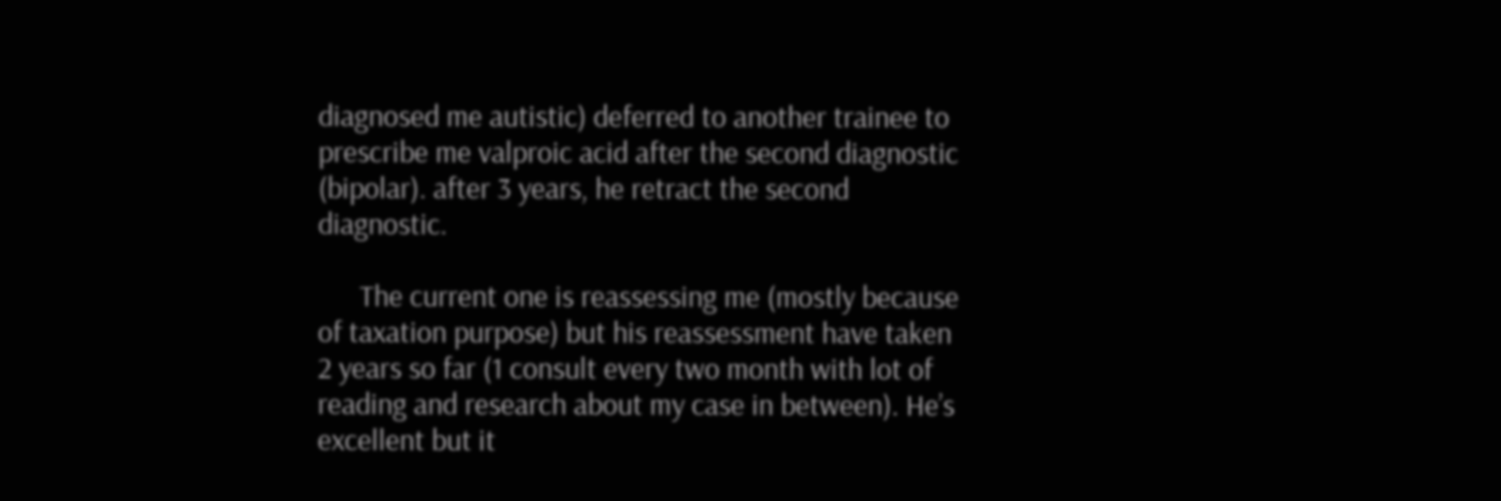diagnosed me autistic) deferred to another trainee to prescribe me valproic acid after the second diagnostic (bipolar). after 3 years, he retract the second diagnostic.

      The current one is reassessing me (mostly because of taxation purpose) but his reassessment have taken 2 years so far (1 consult every two month with lot of reading and research about my case in between). He’s excellent but it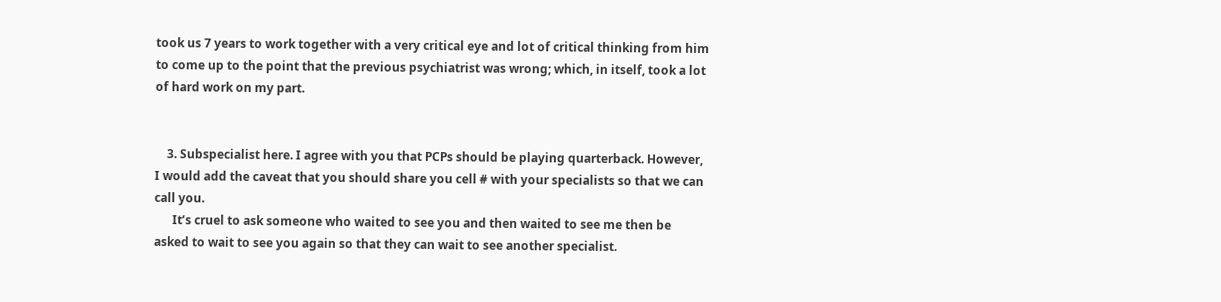took us 7 years to work together with a very critical eye and lot of critical thinking from him to come up to the point that the previous psychiatrist was wrong; which, in itself, took a lot of hard work on my part.


    3. Subspecialist here. I agree with you that PCPs should be playing quarterback. However, I would add the caveat that you should share you cell # with your specialists so that we can call you.
      It’s cruel to ask someone who waited to see you and then waited to see me then be asked to wait to see you again so that they can wait to see another specialist.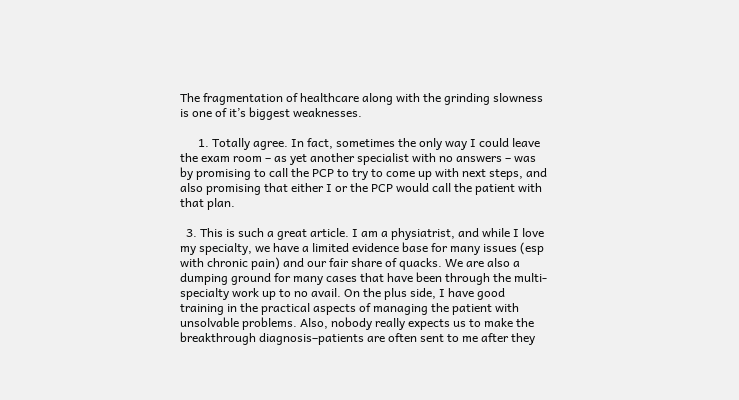The fragmentation of healthcare along with the grinding slowness is one of it’s biggest weaknesses.

      1. Totally agree. In fact, sometimes the only way I could leave the exam room – as yet another specialist with no answers – was by promising to call the PCP to try to come up with next steps, and also promising that either I or the PCP would call the patient with that plan.

  3. This is such a great article. I am a physiatrist, and while I love my specialty, we have a limited evidence base for many issues (esp with chronic pain) and our fair share of quacks. We are also a dumping ground for many cases that have been through the multi-specialty work up to no avail. On the plus side, I have good training in the practical aspects of managing the patient with unsolvable problems. Also, nobody really expects us to make the breakthrough diagnosis–patients are often sent to me after they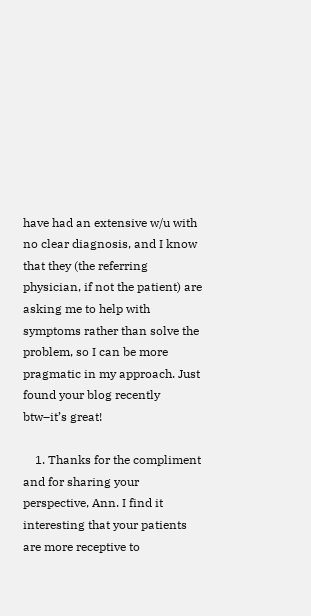have had an extensive w/u with no clear diagnosis, and I know that they (the referring physician, if not the patient) are asking me to help with symptoms rather than solve the problem, so I can be more pragmatic in my approach. Just found your blog recently btw–it’s great!

    1. Thanks for the compliment and for sharing your perspective, Ann. I find it interesting that your patients are more receptive to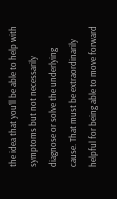the idea that you’ll be able to help with symptoms but not necessarily diagnose or solve the underlying cause. That must be extraordinarily helpful for being able to move forward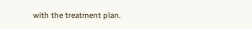with the treatment plan.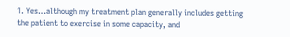1. Yes…although my treatment plan generally includes getting the patient to exercise in some capacity, and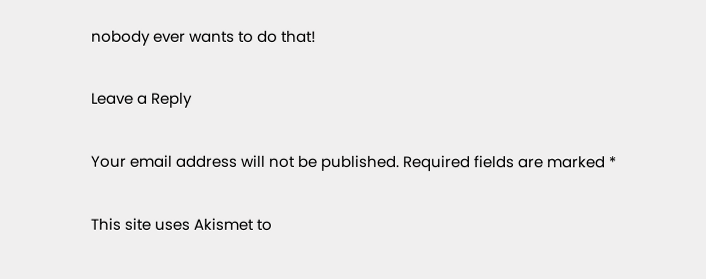nobody ever wants to do that!

Leave a Reply

Your email address will not be published. Required fields are marked *

This site uses Akismet to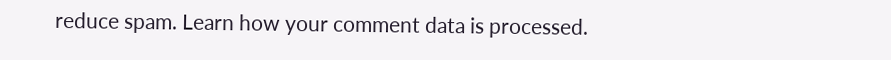reduce spam. Learn how your comment data is processed.